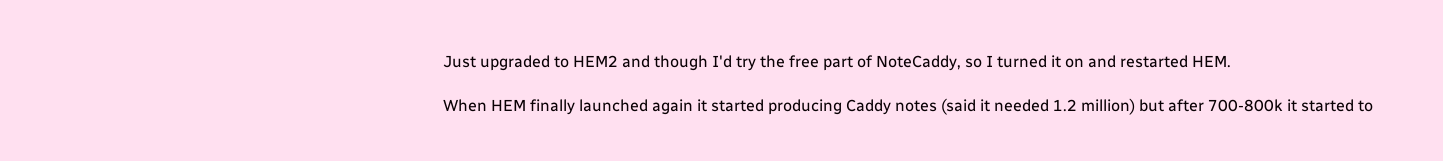Just upgraded to HEM2 and though I'd try the free part of NoteCaddy, so I turned it on and restarted HEM.

When HEM finally launched again it started producing Caddy notes (said it needed 1.2 million) but after 700-800k it started to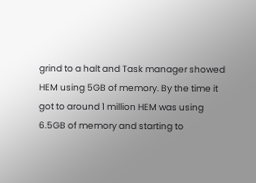grind to a halt and Task manager showed HEM using 5GB of memory. By the time it got to around 1 million HEM was using 6.5GB of memory and starting to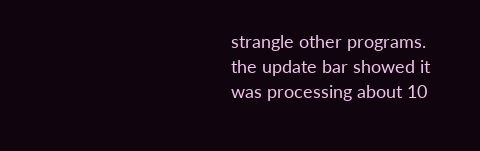strangle other programs. the update bar showed it was processing about 10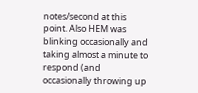notes/second at this point. Also HEM was blinking occasionally and taking almost a minute to respond (and occasionally throwing up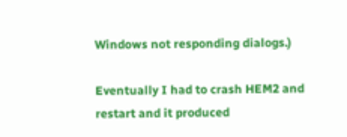Windows not responding dialogs.)

Eventually I had to crash HEM2 and restart and it produced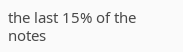the last 15% of the notes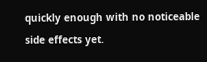quickly enough with no noticeable side effects yet.